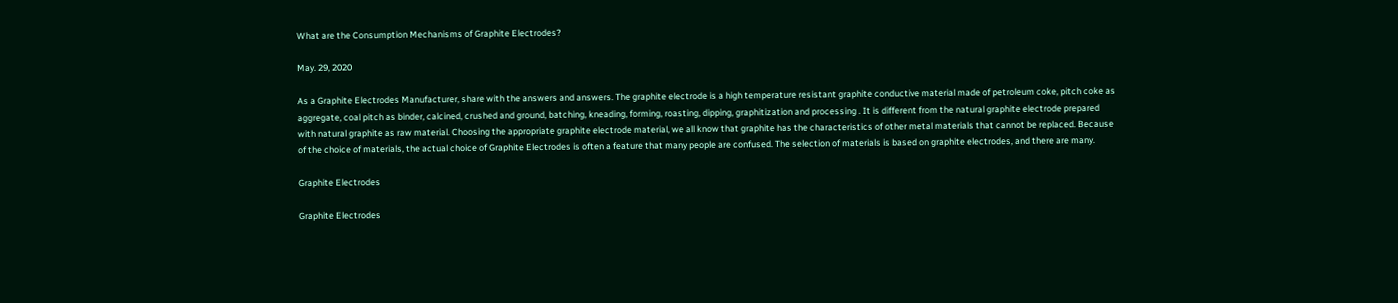What are the Consumption Mechanisms of Graphite Electrodes?

May. 29, 2020

As a Graphite Electrodes Manufacturer, share with the answers and answers. The graphite electrode is a high temperature resistant graphite conductive material made of petroleum coke, pitch coke as aggregate, coal pitch as binder, calcined, crushed and ground, batching, kneading, forming, roasting, dipping, graphitization and processing . It is different from the natural graphite electrode prepared with natural graphite as raw material. Choosing the appropriate graphite electrode material, we all know that graphite has the characteristics of other metal materials that cannot be replaced. Because of the choice of materials, the actual choice of Graphite Electrodes is often a feature that many people are confused. The selection of materials is based on graphite electrodes, and there are many.

Graphite Electrodes

Graphite Electrodes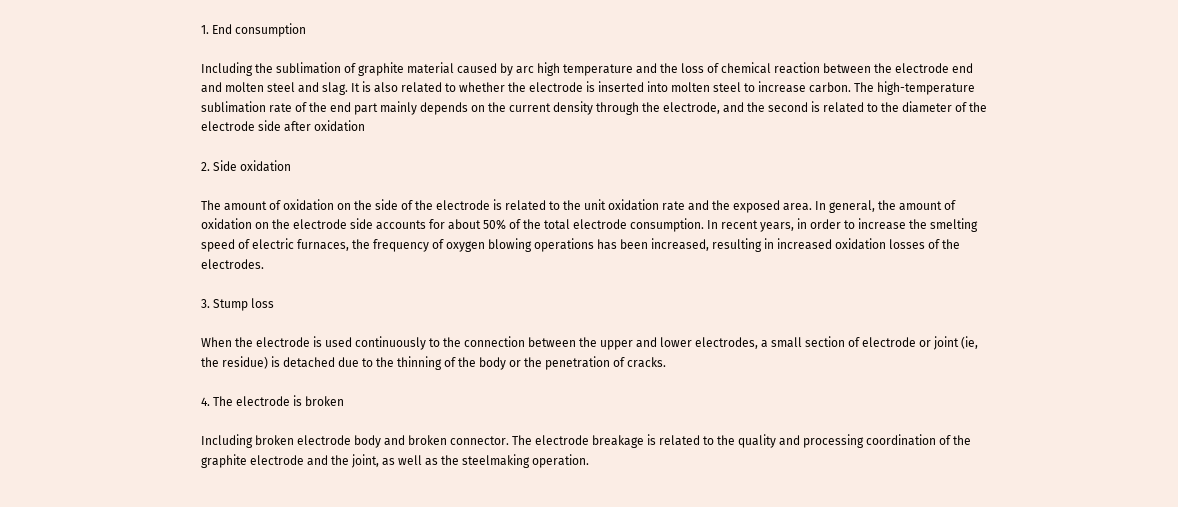1. End consumption

Including the sublimation of graphite material caused by arc high temperature and the loss of chemical reaction between the electrode end and molten steel and slag. It is also related to whether the electrode is inserted into molten steel to increase carbon. The high-temperature sublimation rate of the end part mainly depends on the current density through the electrode, and the second is related to the diameter of the electrode side after oxidation

2. Side oxidation

The amount of oxidation on the side of the electrode is related to the unit oxidation rate and the exposed area. In general, the amount of oxidation on the electrode side accounts for about 50% of the total electrode consumption. In recent years, in order to increase the smelting speed of electric furnaces, the frequency of oxygen blowing operations has been increased, resulting in increased oxidation losses of the electrodes.

3. Stump loss

When the electrode is used continuously to the connection between the upper and lower electrodes, a small section of electrode or joint (ie, the residue) is detached due to the thinning of the body or the penetration of cracks.

4. The electrode is broken

Including broken electrode body and broken connector. The electrode breakage is related to the quality and processing coordination of the graphite electrode and the joint, as well as the steelmaking operation.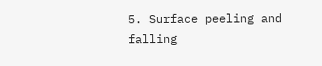5. Surface peeling and falling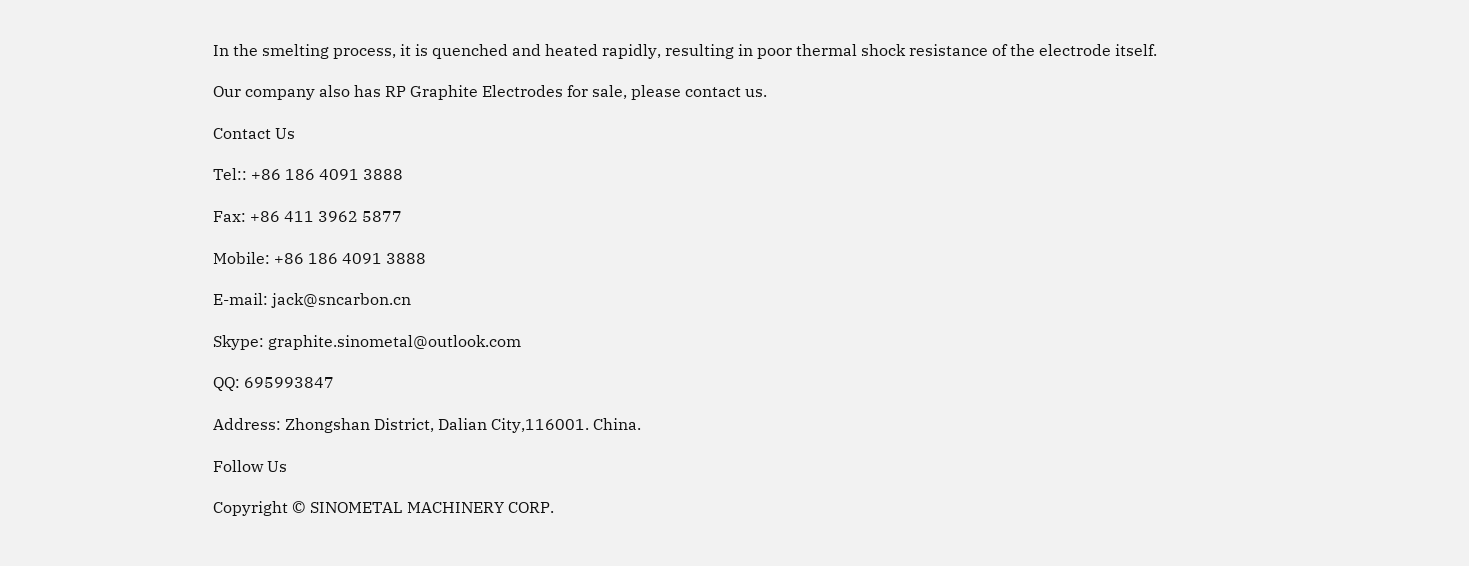In the smelting process, it is quenched and heated rapidly, resulting in poor thermal shock resistance of the electrode itself.

Our company also has RP Graphite Electrodes for sale, please contact us.

Contact Us

Tel:: +86 186 4091 3888

Fax: +86 411 3962 5877

Mobile: +86 186 4091 3888

E-mail: jack@sncarbon.cn

Skype: graphite.sinometal@outlook.com

QQ: 695993847

Address: Zhongshan District, Dalian City,116001. China.

Follow Us

Copyright © SINOMETAL MACHINERY CORP.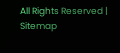All Rights Reserved | Sitemap